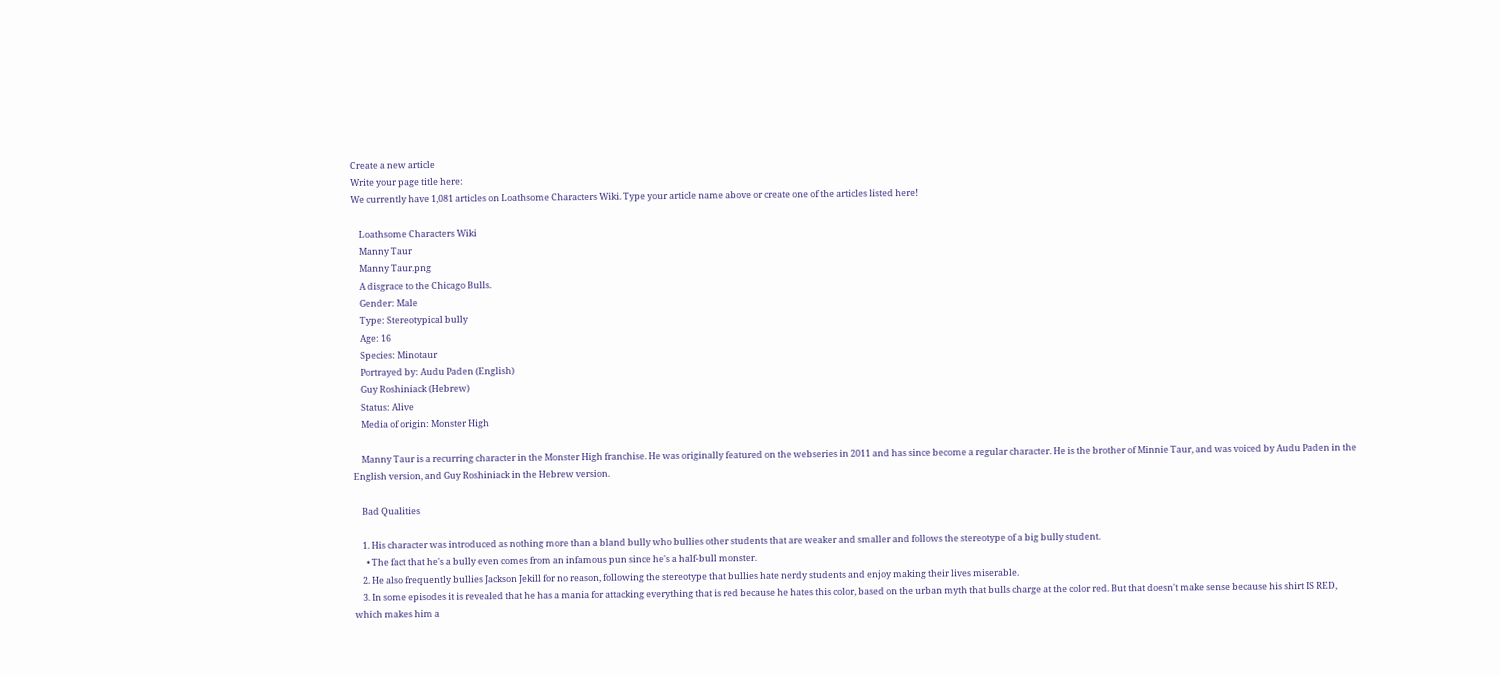Create a new article
Write your page title here:
We currently have 1,081 articles on Loathsome Characters Wiki. Type your article name above or create one of the articles listed here!

    Loathsome Characters Wiki
    Manny Taur
    Manny Taur.png
    A disgrace to the Chicago Bulls.
    Gender: Male
    Type: Stereotypical bully
    Age: 16
    Species: Minotaur
    Portrayed by: Audu Paden (English)
    Guy Roshiniack (Hebrew)
    Status: Alive
    Media of origin: Monster High

    Manny Taur is a recurring character in the Monster High franchise. He was originally featured on the webseries in 2011 and has since become a regular character. He is the brother of Minnie Taur, and was voiced by Audu Paden in the English version, and Guy Roshiniack in the Hebrew version.

    Bad Qualities

    1. His character was introduced as nothing more than a bland bully who bullies other students that are weaker and smaller and follows the stereotype of a big bully student.
      • The fact that he's a bully even comes from an infamous pun since he's a half-bull monster.
    2. He also frequently bullies Jackson Jekill for no reason, following the stereotype that bullies hate nerdy students and enjoy making their lives miserable.
    3. In some episodes it is revealed that he has a mania for attacking everything that is red because he hates this color, based on the urban myth that bulls charge at the color red. But that doesn't make sense because his shirt IS RED, which makes him a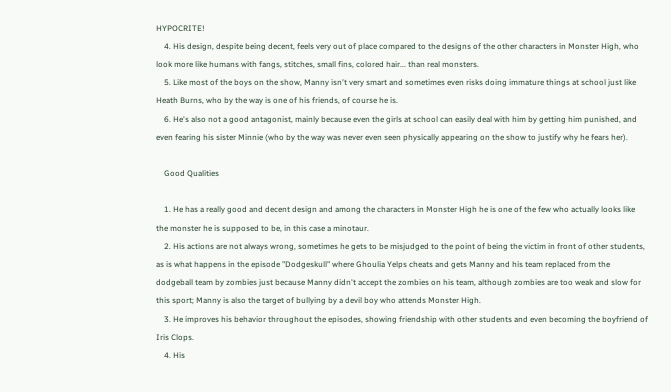HYPOCRITE!
    4. His design, despite being decent, feels very out of place compared to the designs of the other characters in Monster High, who look more like humans with fangs, stitches, small fins, colored hair... than real monsters.
    5. Like most of the boys on the show, Manny isn't very smart and sometimes even risks doing immature things at school just like Heath Burns, who by the way is one of his friends, of course he is.
    6. He's also not a good antagonist, mainly because even the girls at school can easily deal with him by getting him punished, and even fearing his sister Minnie (who by the way was never even seen physically appearing on the show to justify why he fears her).

    Good Qualities

    1. He has a really good and decent design and among the characters in Monster High he is one of the few who actually looks like the monster he is supposed to be, in this case a minotaur.
    2. His actions are not always wrong, sometimes he gets to be misjudged to the point of being the victim in front of other students, as is what happens in the episode "Dodgeskull" where Ghoulia Yelps cheats and gets Manny and his team replaced from the dodgeball team by zombies just because Manny didn't accept the zombies on his team, although zombies are too weak and slow for this sport; Manny is also the target of bullying by a devil boy who attends Monster High.
    3. He improves his behavior throughout the episodes, showing friendship with other students and even becoming the boyfriend of Iris Clops.
    4. His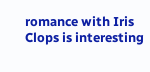romance with Iris Clops is interesting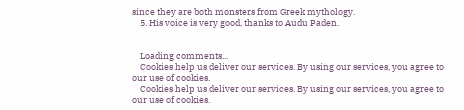since they are both monsters from Greek mythology.
    5. His voice is very good, thanks to Audu Paden.


    Loading comments...
    Cookies help us deliver our services. By using our services, you agree to our use of cookies.
    Cookies help us deliver our services. By using our services, you agree to our use of cookies.